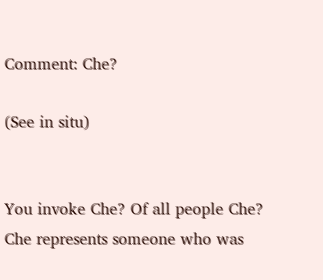Comment: Che?

(See in situ)


You invoke Che? Of all people Che? Che represents someone who was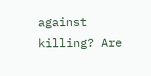against killing? Are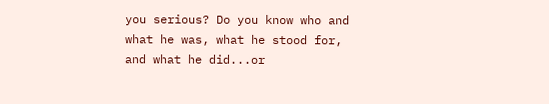you serious? Do you know who and what he was, what he stood for, and what he did...or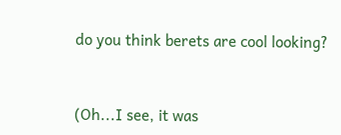do you think berets are cool looking?


(Oh...I see, it was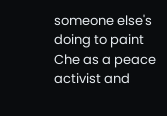someone else's doing to paint Che as a peace activist and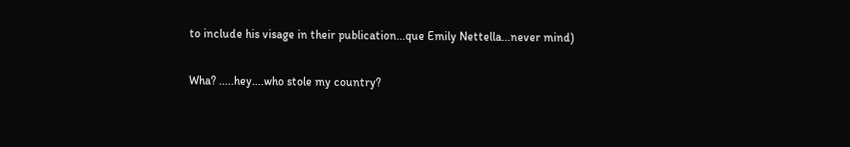to include his visage in their publication...que Emily Nettella...never mind)

Wha? .....hey....who stole my country?